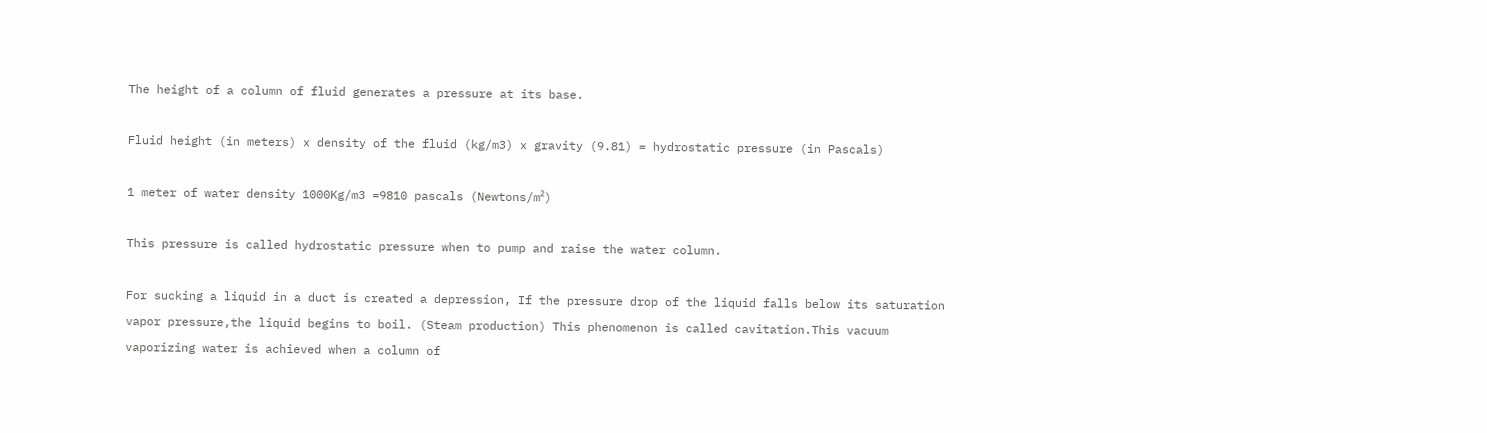The height of a column of fluid generates a pressure at its base.

Fluid height (in meters) x density of the fluid (kg/m3) x gravity (9.81) = hydrostatic pressure (in Pascals)

1 meter of water density 1000Kg/m3 =9810 pascals (Newtons/m²)

This pressure is called hydrostatic pressure when to pump and raise the water column.

For sucking a liquid in a duct is created a depression, If the pressure drop of the liquid falls below its saturation vapor pressure,the liquid begins to boil. (Steam production) This phenomenon is called cavitation.This vacuum vaporizing water is achieved when a column of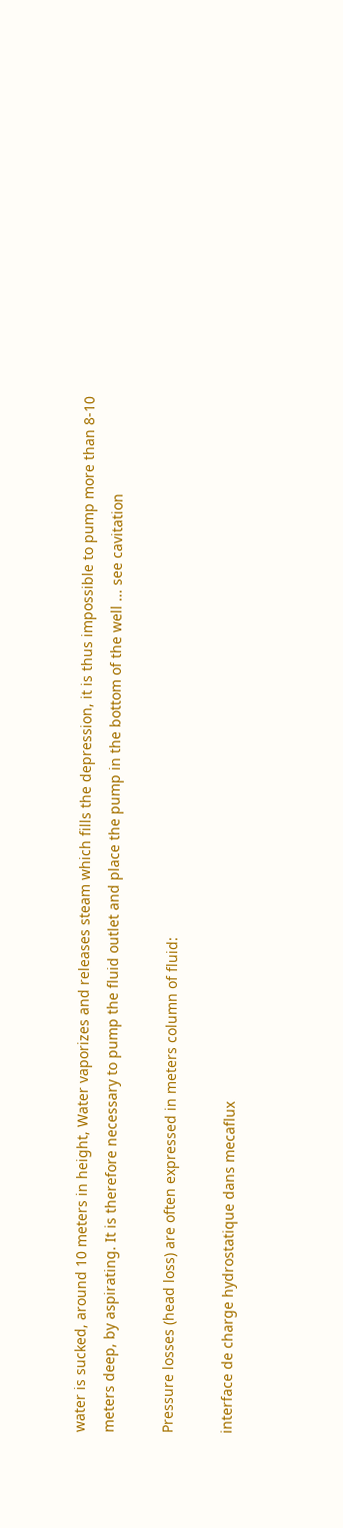water is sucked, around 10 meters in height, Water vaporizes and releases steam which fills the depression, it is thus impossible to pump more than 8-10 meters deep, by aspirating. It is therefore necessary to pump the fluid outlet and place the pump in the bottom of the well ... see cavitation

Pressure losses (head loss) are often expressed in meters column of fluid:

interface de charge hydrostatique dans mecaflux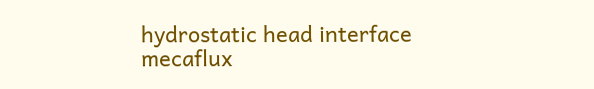hydrostatic head interface mecaflux